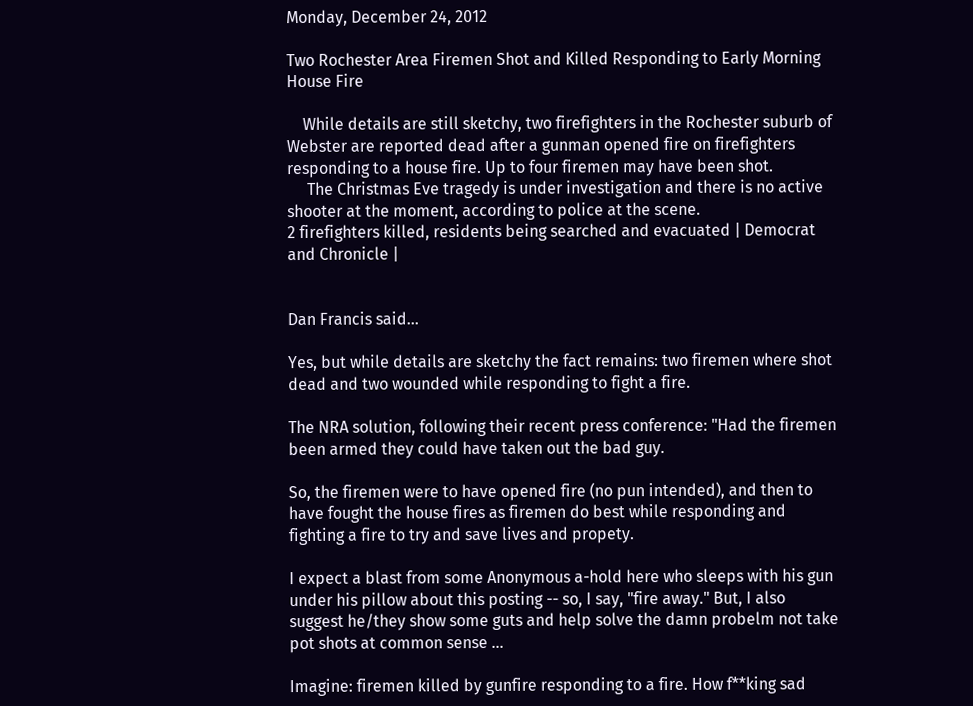Monday, December 24, 2012

Two Rochester Area Firemen Shot and Killed Responding to Early Morning House Fire

    While details are still sketchy, two firefighters in the Rochester suburb of Webster are reported dead after a gunman opened fire on firefighters responding to a house fire. Up to four firemen may have been shot.
     The Christmas Eve tragedy is under investigation and there is no active shooter at the moment, according to police at the scene.
2 firefighters killed, residents being searched and evacuated | Democrat and Chronicle |


Dan Francis said...

Yes, but while details are sketchy the fact remains: two firemen where shot dead and two wounded while responding to fight a fire.

The NRA solution, following their recent press conference: "Had the firemen been armed they could have taken out the bad guy.

So, the firemen were to have opened fire (no pun intended), and then to have fought the house fires as firemen do best while responding and fighting a fire to try and save lives and propety.

I expect a blast from some Anonymous a-hold here who sleeps with his gun under his pillow about this posting -- so, I say, "fire away." But, I also suggest he/they show some guts and help solve the damn probelm not take pot shots at common sense ...

Imagine: firemen killed by gunfire responding to a fire. How f**king sad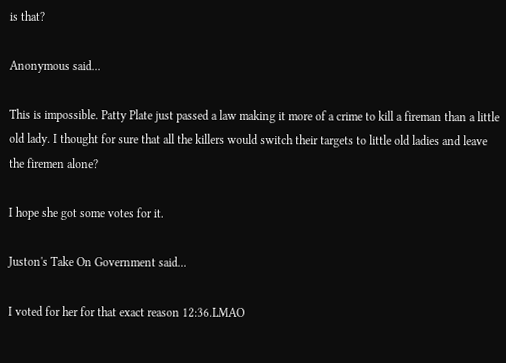is that?

Anonymous said...

This is impossible. Patty Plate just passed a law making it more of a crime to kill a fireman than a little old lady. I thought for sure that all the killers would switch their targets to little old ladies and leave the firemen alone?

I hope she got some votes for it.

Juston's Take On Government said...

I voted for her for that exact reason 12:36.LMAO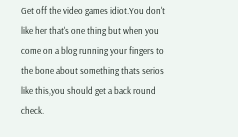Get off the video games idiot.You don't like her that's one thing but when you come on a blog running your fingers to the bone about something thats serios like this,you should get a back round check.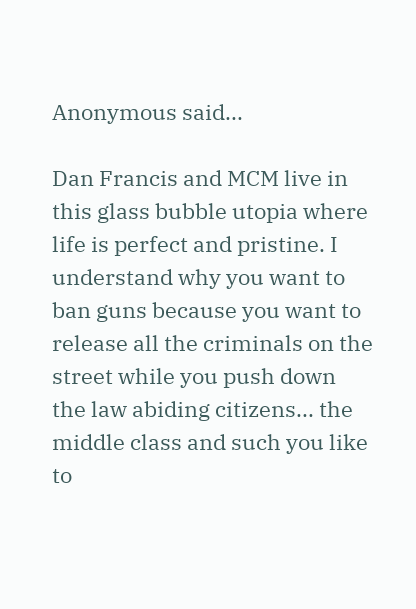Anonymous said...

Dan Francis and MCM live in this glass bubble utopia where life is perfect and pristine. I understand why you want to ban guns because you want to release all the criminals on the street while you push down the law abiding citizens... the middle class and such you like to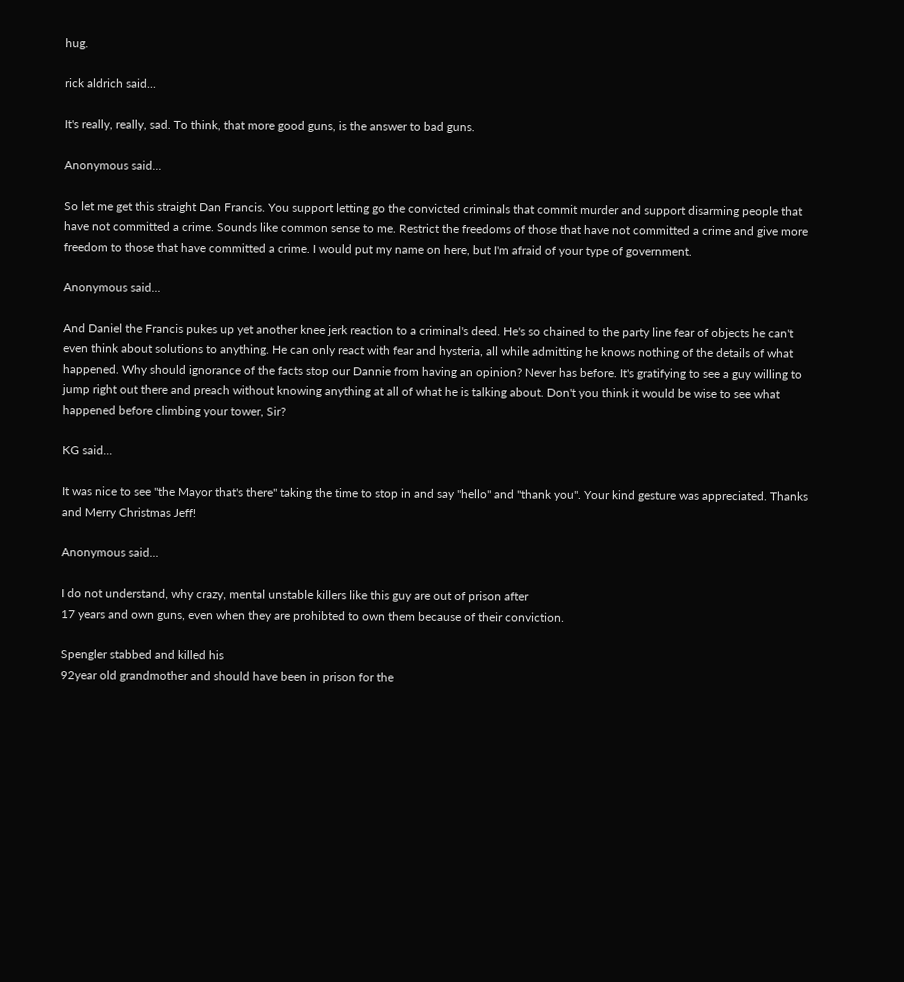hug.

rick aldrich said...

It's really, really, sad. To think, that more good guns, is the answer to bad guns.

Anonymous said...

So let me get this straight Dan Francis. You support letting go the convicted criminals that commit murder and support disarming people that have not committed a crime. Sounds like common sense to me. Restrict the freedoms of those that have not committed a crime and give more freedom to those that have committed a crime. I would put my name on here, but I'm afraid of your type of government.

Anonymous said...

And Daniel the Francis pukes up yet another knee jerk reaction to a criminal's deed. He's so chained to the party line fear of objects he can't even think about solutions to anything. He can only react with fear and hysteria, all while admitting he knows nothing of the details of what happened. Why should ignorance of the facts stop our Dannie from having an opinion? Never has before. It's gratifying to see a guy willing to jump right out there and preach without knowing anything at all of what he is talking about. Don't you think it would be wise to see what happened before climbing your tower, Sir?

KG said...

It was nice to see "the Mayor that's there" taking the time to stop in and say "hello" and "thank you". Your kind gesture was appreciated. Thanks and Merry Christmas Jeff!

Anonymous said...

I do not understand, why crazy, mental unstable killers like this guy are out of prison after
17 years and own guns, even when they are prohibted to own them because of their conviction.

Spengler stabbed and killed his
92year old grandmother and should have been in prison for the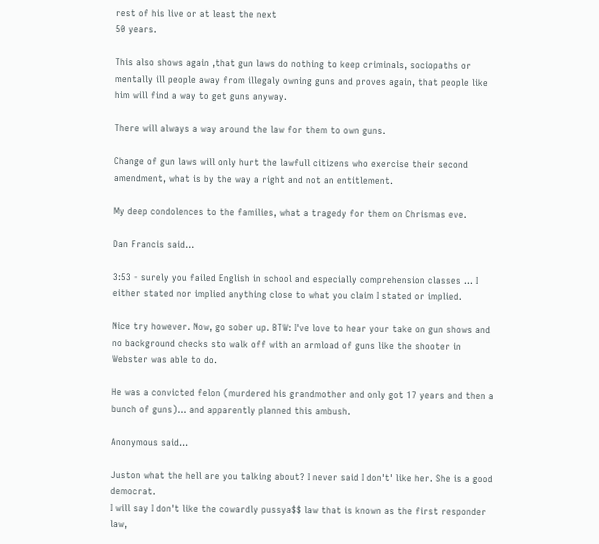rest of his live or at least the next
50 years.

This also shows again ,that gun laws do nothing to keep criminals, sociopaths or mentally ill people away from illegaly owning guns and proves again, that people like him will find a way to get guns anyway.

There will always a way around the law for them to own guns.

Change of gun laws will only hurt the lawfull citizens who exercise their second amendment, what is by the way a right and not an entitlement.

My deep condolences to the families, what a tragedy for them on Chrismas eve.

Dan Francis said...

3:53 - surely you failed English in school and especially comprehension classes ... I either stated nor implied anything close to what you claim I stated or implied.

Nice try however. Now, go sober up. BTW: I've love to hear your take on gun shows and no background checks sto walk off with an armload of guns like the shooter in Webster was able to do.

He was a convicted felon (murdered his grandmother and only got 17 years and then a bunch of guns)... and apparently planned this ambush.

Anonymous said...

Juston what the hell are you talking about? I never said I don't' like her. She is a good democrat.
I will say I don't like the cowardly pussya$$ law that is known as the first responder law,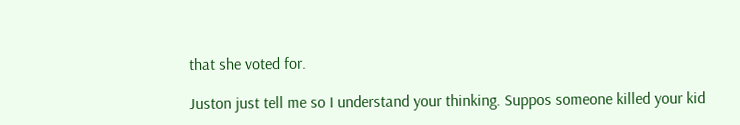that she voted for.

Juston just tell me so I understand your thinking. Suppos someone killed your kid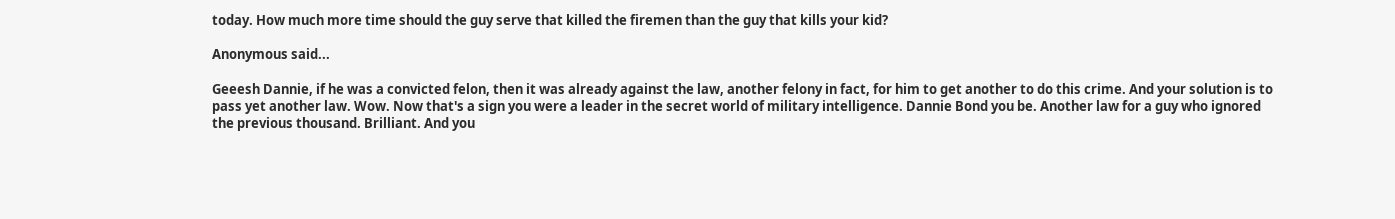today. How much more time should the guy serve that killed the firemen than the guy that kills your kid?

Anonymous said...

Geeesh Dannie, if he was a convicted felon, then it was already against the law, another felony in fact, for him to get another to do this crime. And your solution is to pass yet another law. Wow. Now that's a sign you were a leader in the secret world of military intelligence. Dannie Bond you be. Another law for a guy who ignored the previous thousand. Brilliant. And you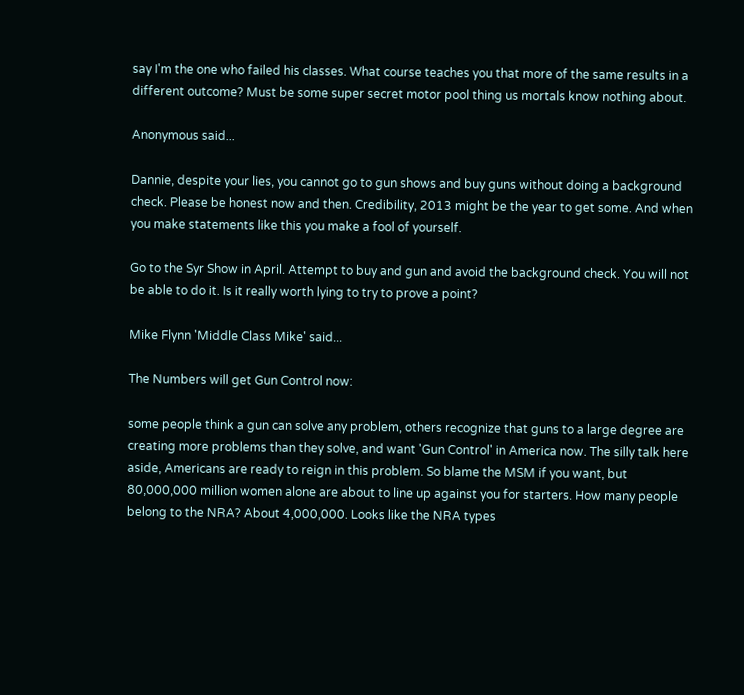say I'm the one who failed his classes. What course teaches you that more of the same results in a different outcome? Must be some super secret motor pool thing us mortals know nothing about.

Anonymous said...

Dannie, despite your lies, you cannot go to gun shows and buy guns without doing a background check. Please be honest now and then. Credibility, 2013 might be the year to get some. And when you make statements like this you make a fool of yourself.

Go to the Syr Show in April. Attempt to buy and gun and avoid the background check. You will not be able to do it. Is it really worth lying to try to prove a point?

Mike Flynn 'Middle Class Mike' said...

The Numbers will get Gun Control now:

some people think a gun can solve any problem, others recognize that guns to a large degree are creating more problems than they solve, and want 'Gun Control' in America now. The silly talk here aside, Americans are ready to reign in this problem. So blame the MSM if you want, but 80,000,000 million women alone are about to line up against you for starters. How many people belong to the NRA? About 4,000,000. Looks like the NRA types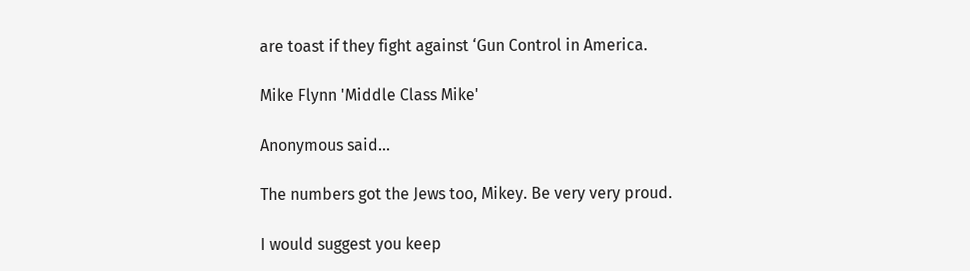are toast if they fight against ‘Gun Control in America.

Mike Flynn 'Middle Class Mike'

Anonymous said...

The numbers got the Jews too, Mikey. Be very very proud.

I would suggest you keep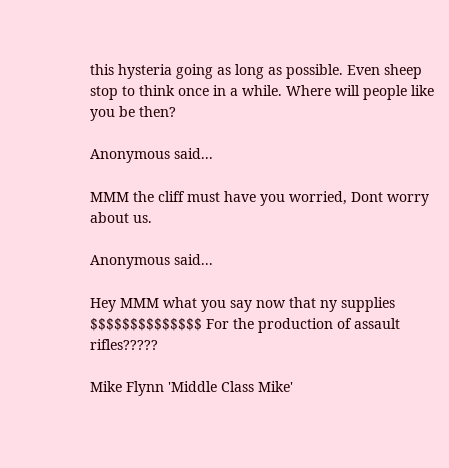this hysteria going as long as possible. Even sheep stop to think once in a while. Where will people like you be then?

Anonymous said...

MMM the cliff must have you worried, Dont worry about us.

Anonymous said...

Hey MMM what you say now that ny supplies $$$$$$$$$$$$$$ For the production of assault rifles?????

Mike Flynn 'Middle Class Mike'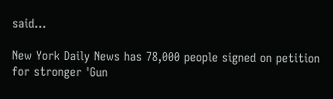said...

New York Daily News has 78,000 people signed on petition for stronger 'Gun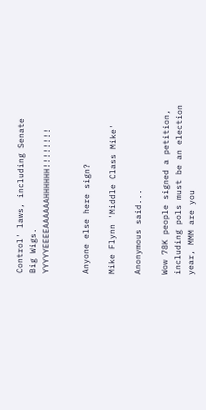Control' laws, including Senate Big Wigs. YYYYYEEEEAAAAAAHHHHHH!!!!!!!!


Anyone else here sign?

Mike Flynn 'Middle Class Mike'

Anonymous said...

Wow 78K people signed a petition, including pols must be an election year, MMM are you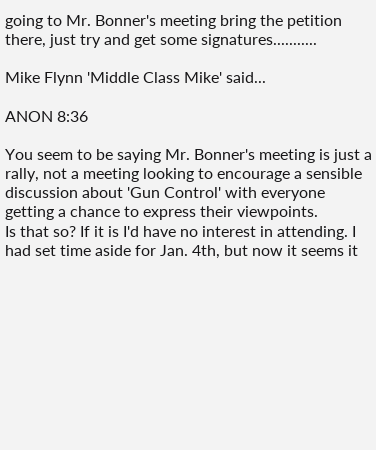going to Mr. Bonner's meeting bring the petition there, just try and get some signatures...........

Mike Flynn 'Middle Class Mike' said...

ANON 8:36

You seem to be saying Mr. Bonner's meeting is just a rally, not a meeting looking to encourage a sensible discussion about 'Gun Control' with everyone getting a chance to express their viewpoints.
Is that so? If it is I'd have no interest in attending. I had set time aside for Jan. 4th, but now it seems it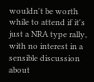wouldn't be worth while to attend if it's just a NRA type rally, with no interest in a sensible discussion about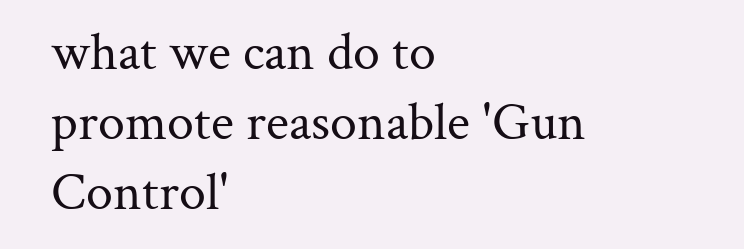what we can do to promote reasonable 'Gun Control'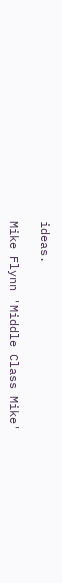ideas.

Mike Flynn 'Middle Class Mike'